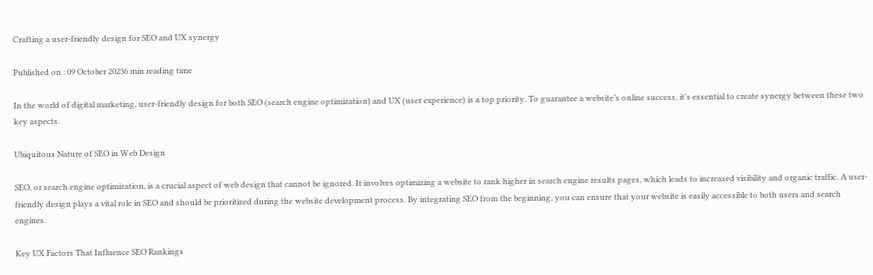Crafting a user-friendly design for SEO and UX synergy

Published on : 09 October 20236 min reading time

In the world of digital marketing, user-friendly design for both SEO (search engine optimization) and UX (user experience) is a top priority. To guarantee a website’s online success, it’s essential to create synergy between these two key aspects.

Ubiquitous Nature of SEO in Web Design

SEO, or search engine optimization, is a crucial aspect of web design that cannot be ignored. It involves optimizing a website to rank higher in search engine results pages, which leads to increased visibility and organic traffic. A user-friendly design plays a vital role in SEO and should be prioritized during the website development process. By integrating SEO from the beginning, you can ensure that your website is easily accessible to both users and search engines.

Key UX Factors That Influence SEO Rankings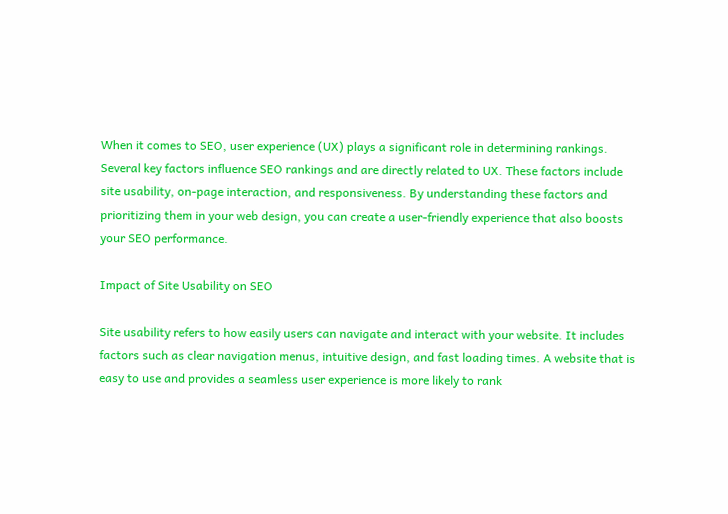When it comes to SEO, user experience (UX) plays a significant role in determining rankings. Several key factors influence SEO rankings and are directly related to UX. These factors include site usability, on-page interaction, and responsiveness. By understanding these factors and prioritizing them in your web design, you can create a user-friendly experience that also boosts your SEO performance.

Impact of Site Usability on SEO

Site usability refers to how easily users can navigate and interact with your website. It includes factors such as clear navigation menus, intuitive design, and fast loading times. A website that is easy to use and provides a seamless user experience is more likely to rank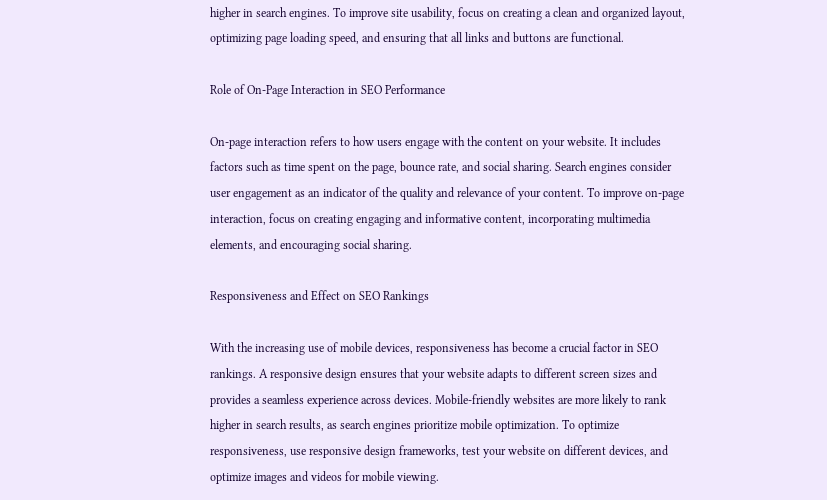higher in search engines. To improve site usability, focus on creating a clean and organized layout, optimizing page loading speed, and ensuring that all links and buttons are functional.

Role of On-Page Interaction in SEO Performance

On-page interaction refers to how users engage with the content on your website. It includes factors such as time spent on the page, bounce rate, and social sharing. Search engines consider user engagement as an indicator of the quality and relevance of your content. To improve on-page interaction, focus on creating engaging and informative content, incorporating multimedia elements, and encouraging social sharing.

Responsiveness and Effect on SEO Rankings

With the increasing use of mobile devices, responsiveness has become a crucial factor in SEO rankings. A responsive design ensures that your website adapts to different screen sizes and provides a seamless experience across devices. Mobile-friendly websites are more likely to rank higher in search results, as search engines prioritize mobile optimization. To optimize responsiveness, use responsive design frameworks, test your website on different devices, and optimize images and videos for mobile viewing.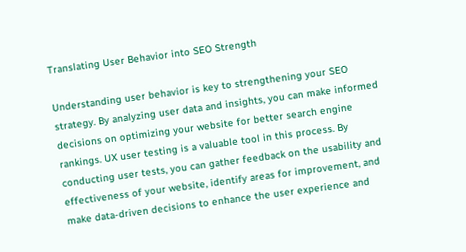Translating User Behavior into SEO Strength

Understanding user behavior is key to strengthening your SEO strategy. By analyzing user data and insights, you can make informed decisions on optimizing your website for better search engine rankings. UX user testing is a valuable tool in this process. By conducting user tests, you can gather feedback on the usability and effectiveness of your website, identify areas for improvement, and make data-driven decisions to enhance the user experience and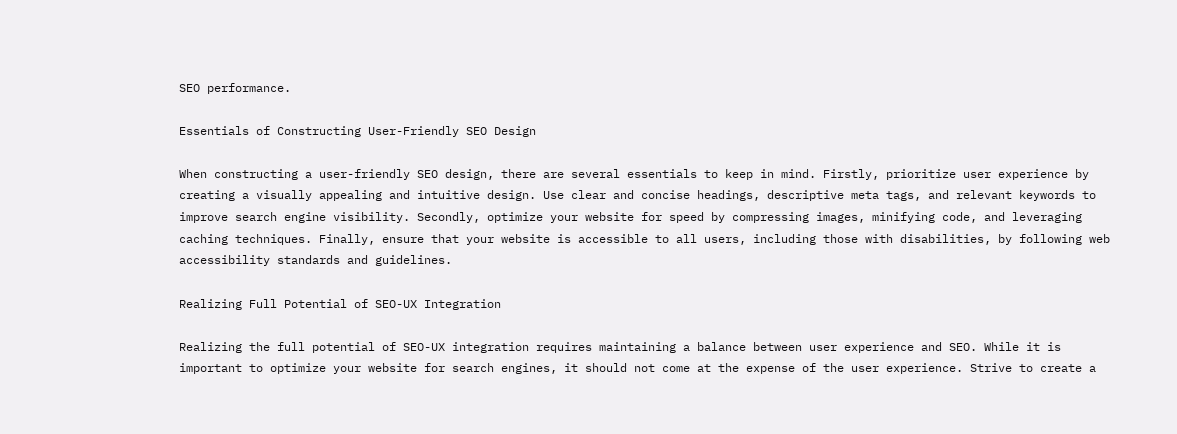SEO performance.

Essentials of Constructing User-Friendly SEO Design

When constructing a user-friendly SEO design, there are several essentials to keep in mind. Firstly, prioritize user experience by creating a visually appealing and intuitive design. Use clear and concise headings, descriptive meta tags, and relevant keywords to improve search engine visibility. Secondly, optimize your website for speed by compressing images, minifying code, and leveraging caching techniques. Finally, ensure that your website is accessible to all users, including those with disabilities, by following web accessibility standards and guidelines.

Realizing Full Potential of SEO-UX Integration

Realizing the full potential of SEO-UX integration requires maintaining a balance between user experience and SEO. While it is important to optimize your website for search engines, it should not come at the expense of the user experience. Strive to create a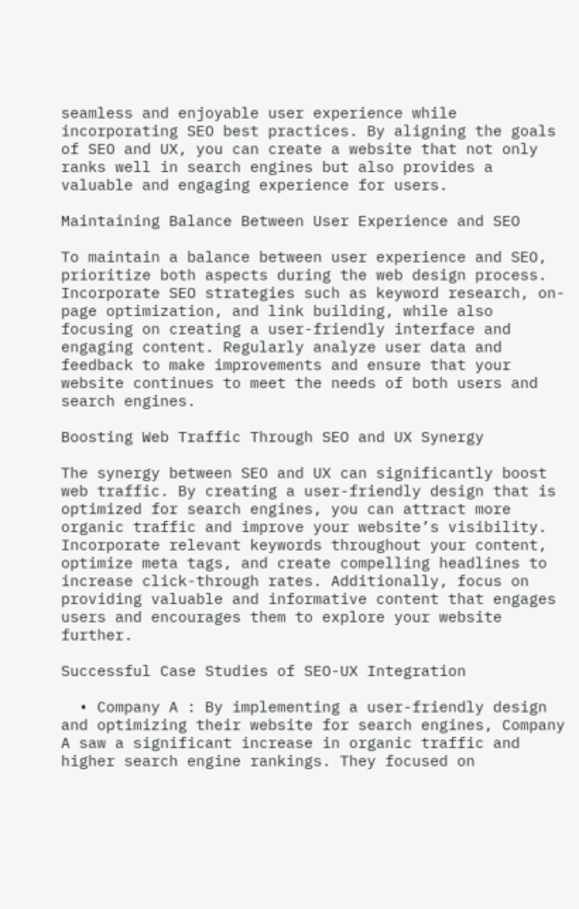seamless and enjoyable user experience while incorporating SEO best practices. By aligning the goals of SEO and UX, you can create a website that not only ranks well in search engines but also provides a valuable and engaging experience for users.

Maintaining Balance Between User Experience and SEO

To maintain a balance between user experience and SEO, prioritize both aspects during the web design process. Incorporate SEO strategies such as keyword research, on-page optimization, and link building, while also focusing on creating a user-friendly interface and engaging content. Regularly analyze user data and feedback to make improvements and ensure that your website continues to meet the needs of both users and search engines.

Boosting Web Traffic Through SEO and UX Synergy

The synergy between SEO and UX can significantly boost web traffic. By creating a user-friendly design that is optimized for search engines, you can attract more organic traffic and improve your website’s visibility. Incorporate relevant keywords throughout your content, optimize meta tags, and create compelling headlines to increase click-through rates. Additionally, focus on providing valuable and informative content that engages users and encourages them to explore your website further.

Successful Case Studies of SEO-UX Integration

  • Company A : By implementing a user-friendly design and optimizing their website for search engines, Company A saw a significant increase in organic traffic and higher search engine rankings. They focused on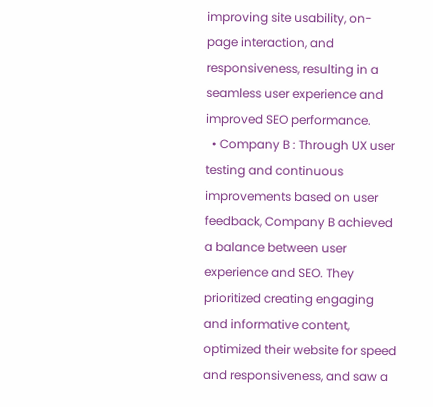improving site usability, on-page interaction, and responsiveness, resulting in a seamless user experience and improved SEO performance.
  • Company B : Through UX user testing and continuous improvements based on user feedback, Company B achieved a balance between user experience and SEO. They prioritized creating engaging and informative content, optimized their website for speed and responsiveness, and saw a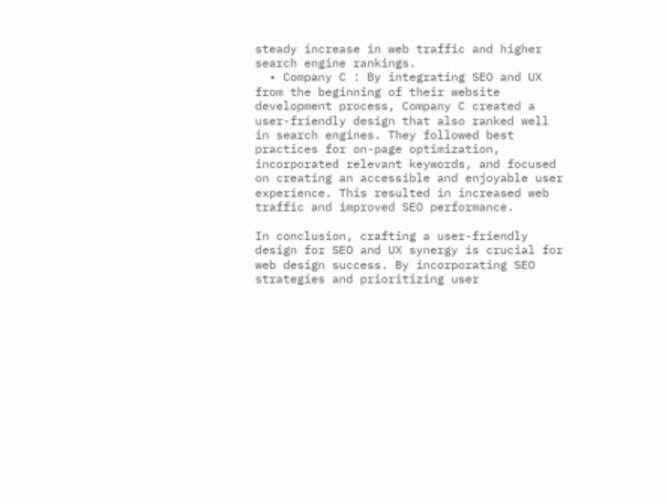steady increase in web traffic and higher search engine rankings.
  • Company C : By integrating SEO and UX from the beginning of their website development process, Company C created a user-friendly design that also ranked well in search engines. They followed best practices for on-page optimization, incorporated relevant keywords, and focused on creating an accessible and enjoyable user experience. This resulted in increased web traffic and improved SEO performance.

In conclusion, crafting a user-friendly design for SEO and UX synergy is crucial for web design success. By incorporating SEO strategies and prioritizing user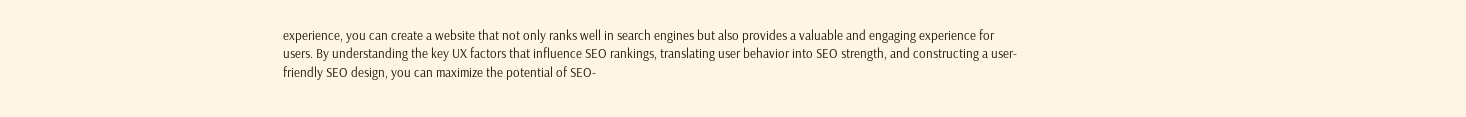experience, you can create a website that not only ranks well in search engines but also provides a valuable and engaging experience for users. By understanding the key UX factors that influence SEO rankings, translating user behavior into SEO strength, and constructing a user-friendly SEO design, you can maximize the potential of SEO-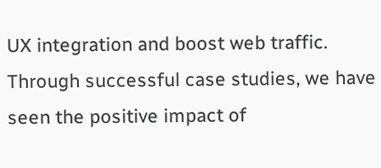UX integration and boost web traffic. Through successful case studies, we have seen the positive impact of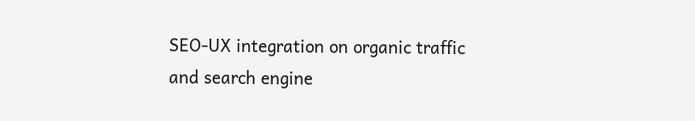SEO-UX integration on organic traffic and search engine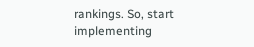rankings. So, start implementing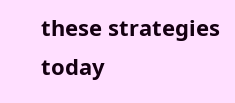these strategies today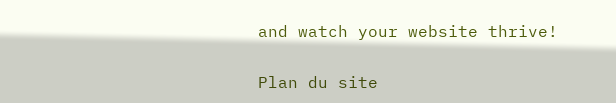and watch your website thrive!

Plan du site